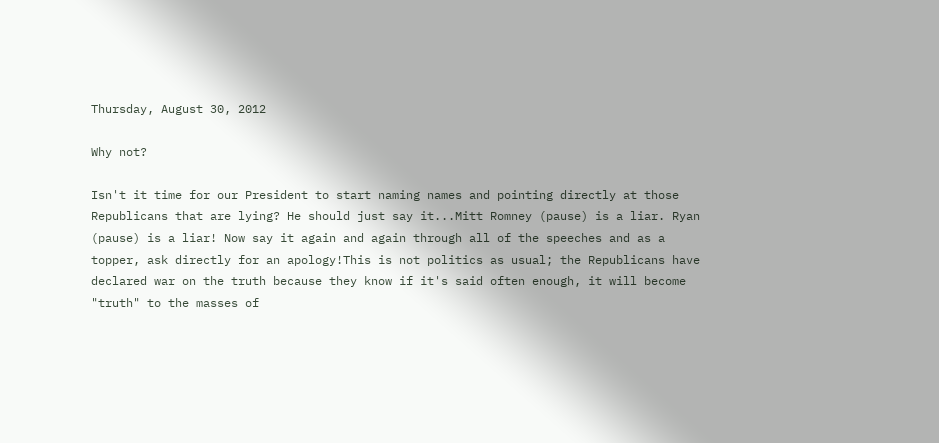Thursday, August 30, 2012

Why not?

Isn't it time for our President to start naming names and pointing directly at those Republicans that are lying? He should just say it...Mitt Romney (pause) is a liar. Ryan (pause) is a liar! Now say it again and again through all of the speeches and as a topper, ask directly for an apology!This is not politics as usual; the Republicans have declared war on the truth because they know if it's said often enough, it will become "truth" to the masses of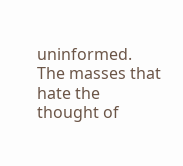uninformed. The masses that hate the thought of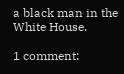a black man in the White House.

1 comment: